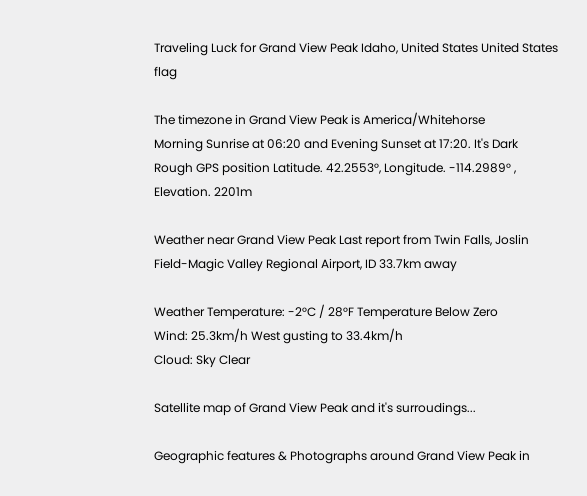Traveling Luck for Grand View Peak Idaho, United States United States flag

The timezone in Grand View Peak is America/Whitehorse
Morning Sunrise at 06:20 and Evening Sunset at 17:20. It's Dark
Rough GPS position Latitude. 42.2553°, Longitude. -114.2989° , Elevation. 2201m

Weather near Grand View Peak Last report from Twin Falls, Joslin Field-Magic Valley Regional Airport, ID 33.7km away

Weather Temperature: -2°C / 28°F Temperature Below Zero
Wind: 25.3km/h West gusting to 33.4km/h
Cloud: Sky Clear

Satellite map of Grand View Peak and it's surroudings...

Geographic features & Photographs around Grand View Peak in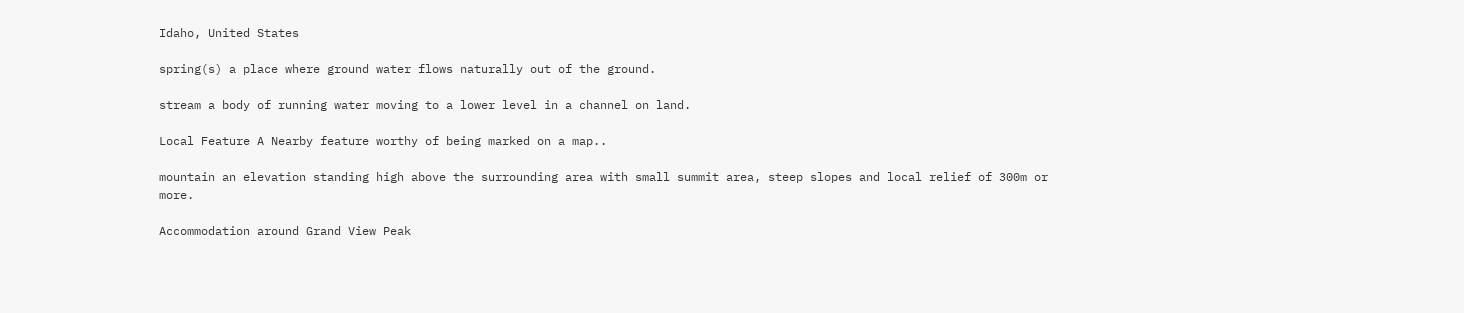Idaho, United States

spring(s) a place where ground water flows naturally out of the ground.

stream a body of running water moving to a lower level in a channel on land.

Local Feature A Nearby feature worthy of being marked on a map..

mountain an elevation standing high above the surrounding area with small summit area, steep slopes and local relief of 300m or more.

Accommodation around Grand View Peak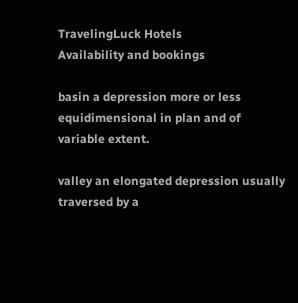TravelingLuck Hotels
Availability and bookings

basin a depression more or less equidimensional in plan and of variable extent.

valley an elongated depression usually traversed by a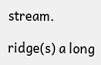stream.

ridge(s) a long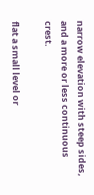narrow elevation with steep sides, and a more or less continuous crest.

flat a small level or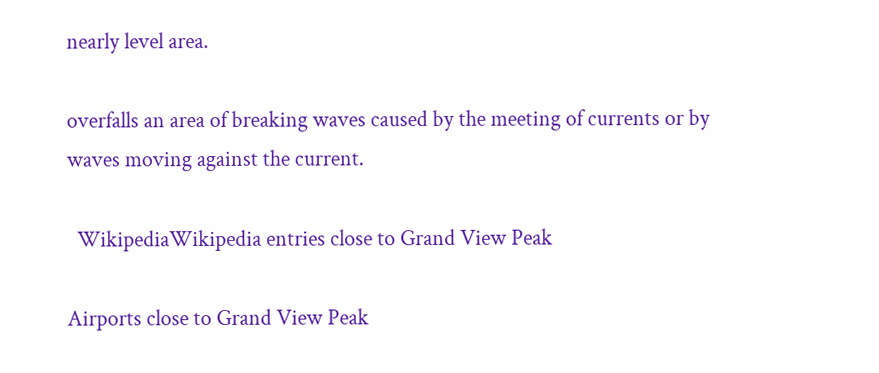nearly level area.

overfalls an area of breaking waves caused by the meeting of currents or by waves moving against the current.

  WikipediaWikipedia entries close to Grand View Peak

Airports close to Grand View Peak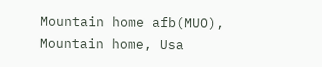Mountain home afb(MUO), Mountain home, Usa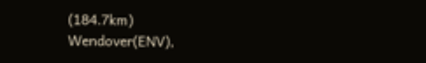(184.7km)
Wendover(ENV),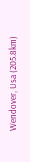Wendover, Usa (205.8km)